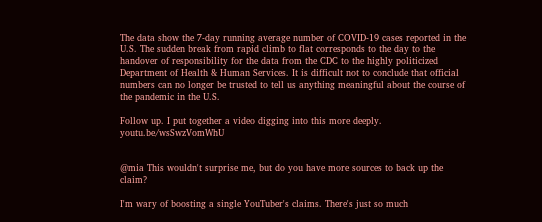The data show the 7-day running average number of COVID-19 cases reported in the U.S. The sudden break from rapid climb to flat corresponds to the day to the handover of responsibility for the data from the CDC to the highly politicized Department of Health & Human Services. It is difficult not to conclude that official numbers can no longer be trusted to tell us anything meaningful about the course of the pandemic in the U.S.

Follow up. I put together a video digging into this more deeply. youtu.be/wsSwzVomWhU


@mia This wouldn't surprise me, but do you have more sources to back up the claim?

I'm wary of boosting a single YouTuber's claims. There's just so much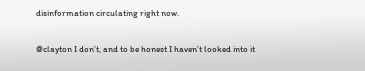disinformation circulating right now.

@clayton I don’t, and to be honest I haven’t looked into it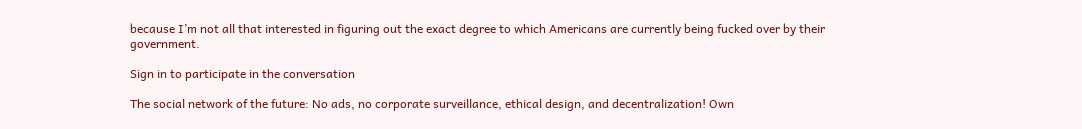because I’m not all that interested in figuring out the exact degree to which Americans are currently being fucked over by their government.

Sign in to participate in the conversation

The social network of the future: No ads, no corporate surveillance, ethical design, and decentralization! Own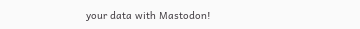your data with Mastodon!